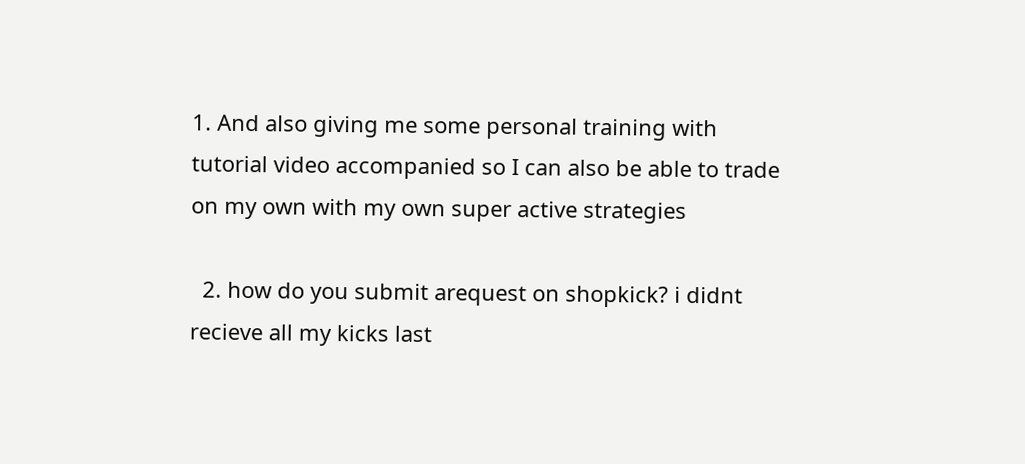1. And also giving me some personal training with tutorial video accompanied so I can also be able to trade on my own with my own super active strategies

  2. how do you submit arequest on shopkick? i didnt recieve all my kicks last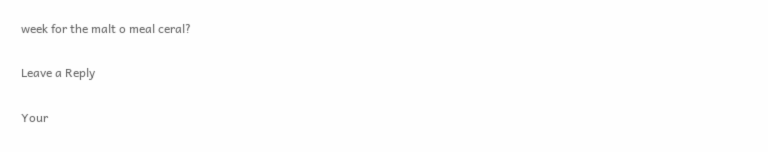week for the malt o meal ceral?

Leave a Reply

Your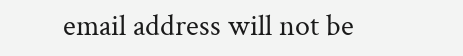email address will not be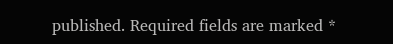published. Required fields are marked *